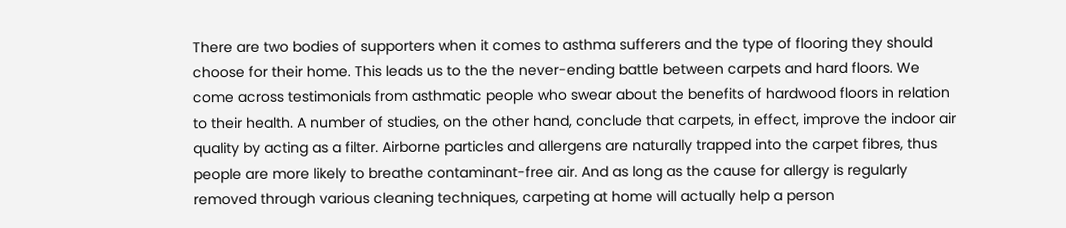There are two bodies of supporters when it comes to asthma sufferers and the type of flooring they should choose for their home. This leads us to the the never-ending battle between carpets and hard floors. We come across testimonials from asthmatic people who swear about the benefits of hardwood floors in relation to their health. A number of studies, on the other hand, conclude that carpets, in effect, improve the indoor air quality by acting as a filter. Airborne particles and allergens are naturally trapped into the carpet fibres, thus people are more likely to breathe contaminant-free air. And as long as the cause for allergy is regularly removed through various cleaning techniques, carpeting at home will actually help a person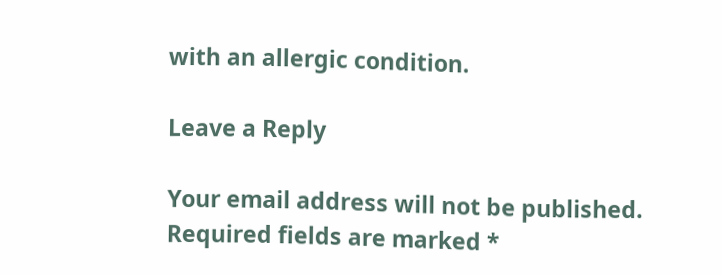with an allergic condition.

Leave a Reply

Your email address will not be published. Required fields are marked *